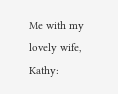Me with my lovely wife, Kathy: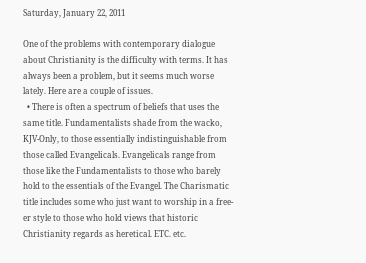Saturday, January 22, 2011

One of the problems with contemporary dialogue about Christianity is the difficulty with terms. It has always been a problem, but it seems much worse lately. Here are a couple of issues.
  • There is often a spectrum of beliefs that uses the same title. Fundamentalists shade from the wacko, KJV-Only, to those essentially indistinguishable from those called Evangelicals. Evangelicals range from those like the Fundamentalists to those who barely hold to the essentials of the Evangel. The Charismatic title includes some who just want to worship in a free-er style to those who hold views that historic Christianity regards as heretical. ETC. etc.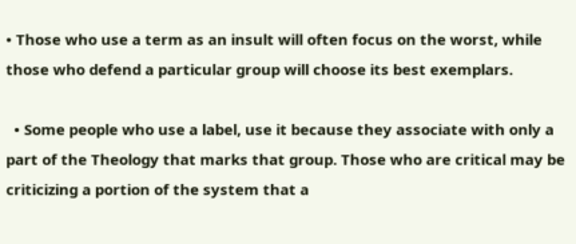• Those who use a term as an insult will often focus on the worst, while those who defend a particular group will choose its best exemplars.

  • Some people who use a label, use it because they associate with only a part of the Theology that marks that group. Those who are critical may be criticizing a portion of the system that a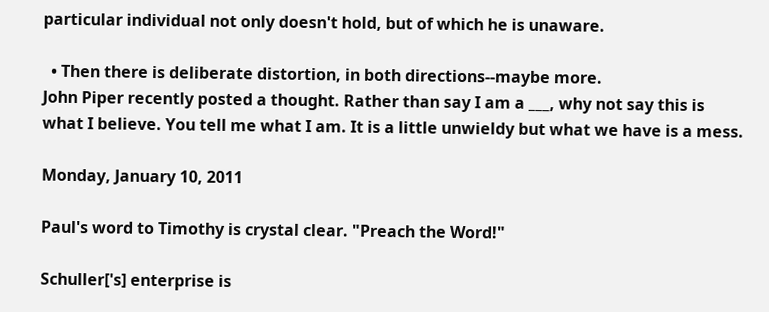particular individual not only doesn't hold, but of which he is unaware.

  • Then there is deliberate distortion, in both directions--maybe more.
John Piper recently posted a thought. Rather than say I am a ___, why not say this is what I believe. You tell me what I am. It is a little unwieldy but what we have is a mess.

Monday, January 10, 2011

Paul's word to Timothy is crystal clear. "Preach the Word!"

Schuller['s] enterprise is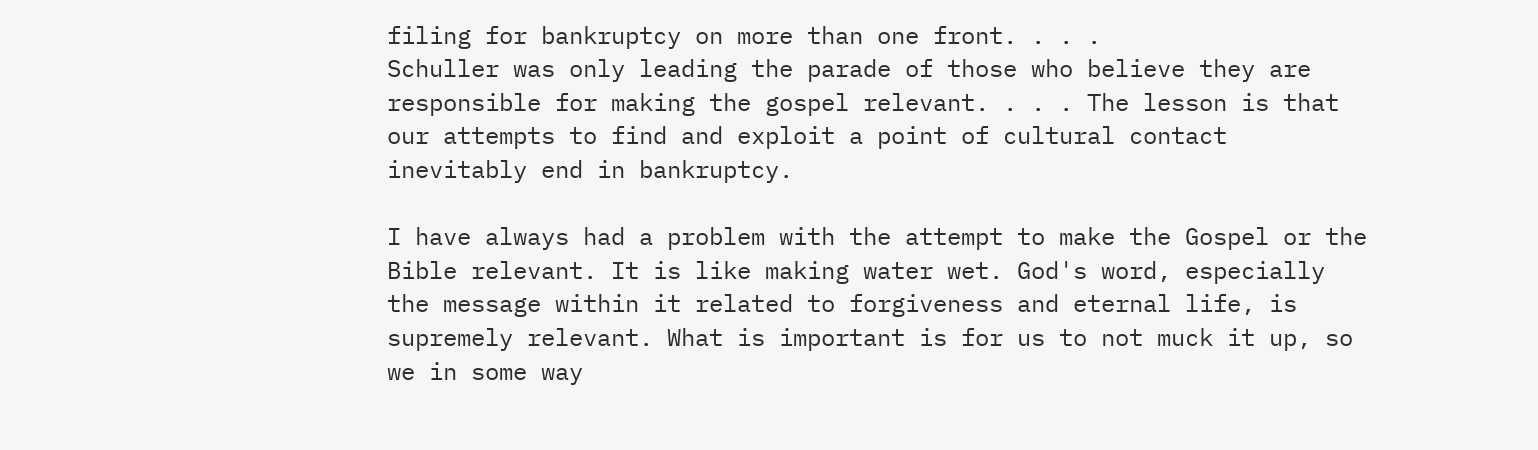filing for bankruptcy on more than one front. . . .
Schuller was only leading the parade of those who believe they are responsible for making the gospel relevant. . . . The lesson is that our attempts to find and exploit a point of cultural contact inevitably end in bankruptcy.

I have always had a problem with the attempt to make the Gospel or the Bible relevant. It is like making water wet. God's word, especially the message within it related to forgiveness and eternal life, is supremely relevant. What is important is for us to not muck it up, so we in some way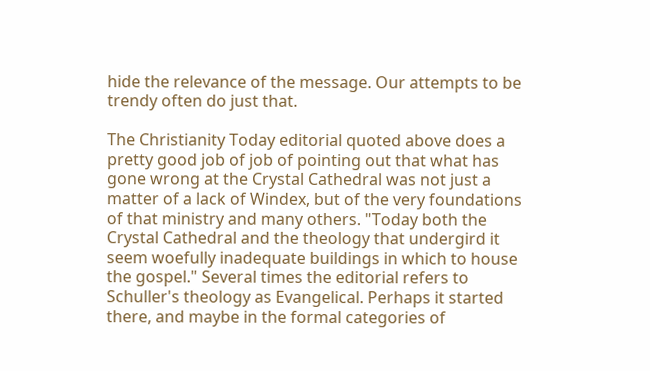hide the relevance of the message. Our attempts to be trendy often do just that.

The Christianity Today editorial quoted above does a pretty good job of job of pointing out that what has gone wrong at the Crystal Cathedral was not just a matter of a lack of Windex, but of the very foundations of that ministry and many others. "Today both the Crystal Cathedral and the theology that undergird it seem woefully inadequate buildings in which to house the gospel." Several times the editorial refers to Schuller's theology as Evangelical. Perhaps it started there, and maybe in the formal categories of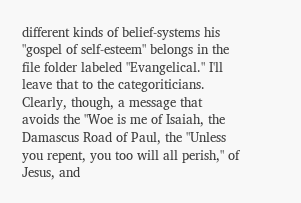different kinds of belief-systems his "gospel of self-esteem" belongs in the file folder labeled "Evangelical." I'll leave that to the categoriticians. Clearly, though, a message that avoids the "Woe is me of Isaiah, the Damascus Road of Paul, the "Unless you repent, you too will all perish," of Jesus, and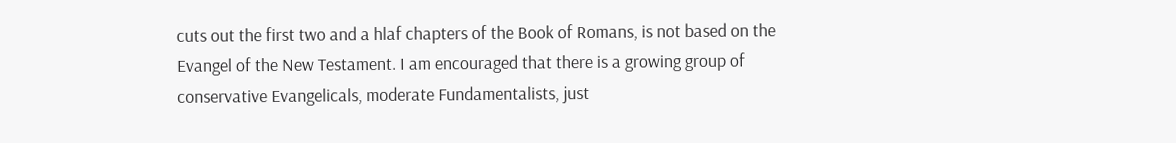cuts out the first two and a hlaf chapters of the Book of Romans, is not based on the Evangel of the New Testament. I am encouraged that there is a growing group of conservative Evangelicals, moderate Fundamentalists, just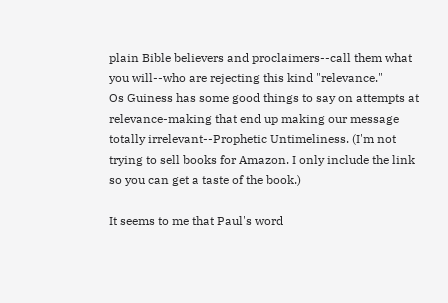plain Bible believers and proclaimers--call them what you will--who are rejecting this kind "relevance."
Os Guiness has some good things to say on attempts at relevance-making that end up making our message totally irrelevant--Prophetic Untimeliness. (I'm not trying to sell books for Amazon. I only include the link so you can get a taste of the book.)

It seems to me that Paul's word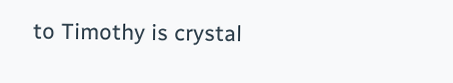to Timothy is crystal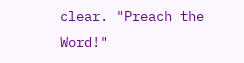clear. "Preach the Word!"